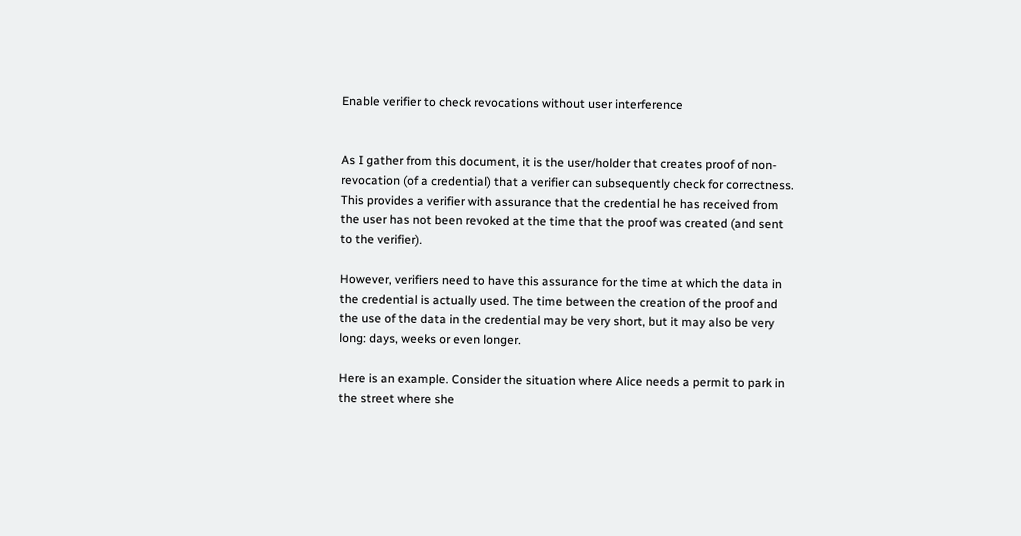Enable verifier to check revocations without user interference


As I gather from this document, it is the user/holder that creates proof of non-revocation (of a credential) that a verifier can subsequently check for correctness. This provides a verifier with assurance that the credential he has received from the user has not been revoked at the time that the proof was created (and sent to the verifier).

However, verifiers need to have this assurance for the time at which the data in the credential is actually used. The time between the creation of the proof and the use of the data in the credential may be very short, but it may also be very long: days, weeks or even longer.

Here is an example. Consider the situation where Alice needs a permit to park in the street where she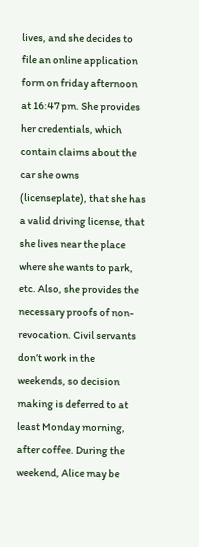lives, and she decides to file an online application form on friday afternoon at 16:47 pm. She provides her credentials, which contain claims about the car she owns (licenseplate), that she has a valid driving license, that she lives near the place where she wants to park, etc. Also, she provides the necessary proofs of non-revocation. Civil servants don’t work in the weekends, so decision making is deferred to at least Monday morning, after coffee. During the weekend, Alice may be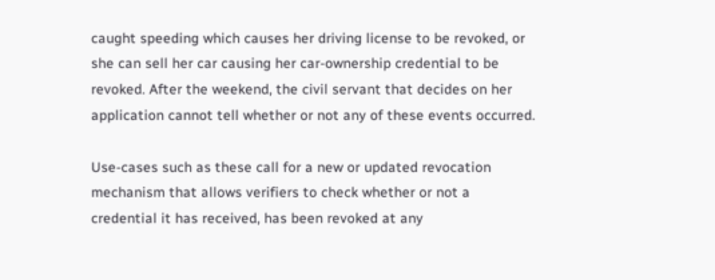caught speeding which causes her driving license to be revoked, or she can sell her car causing her car-ownership credential to be revoked. After the weekend, the civil servant that decides on her application cannot tell whether or not any of these events occurred.

Use-cases such as these call for a new or updated revocation mechanism that allows verifiers to check whether or not a credential it has received, has been revoked at any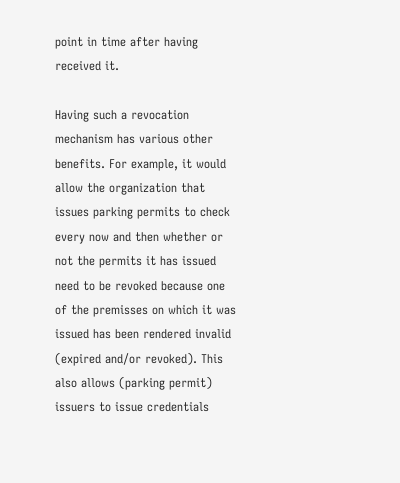point in time after having received it.

Having such a revocation mechanism has various other benefits. For example, it would allow the organization that issues parking permits to check every now and then whether or not the permits it has issued need to be revoked because one of the premisses on which it was issued has been rendered invalid (expired and/or revoked). This also allows (parking permit) issuers to issue credentials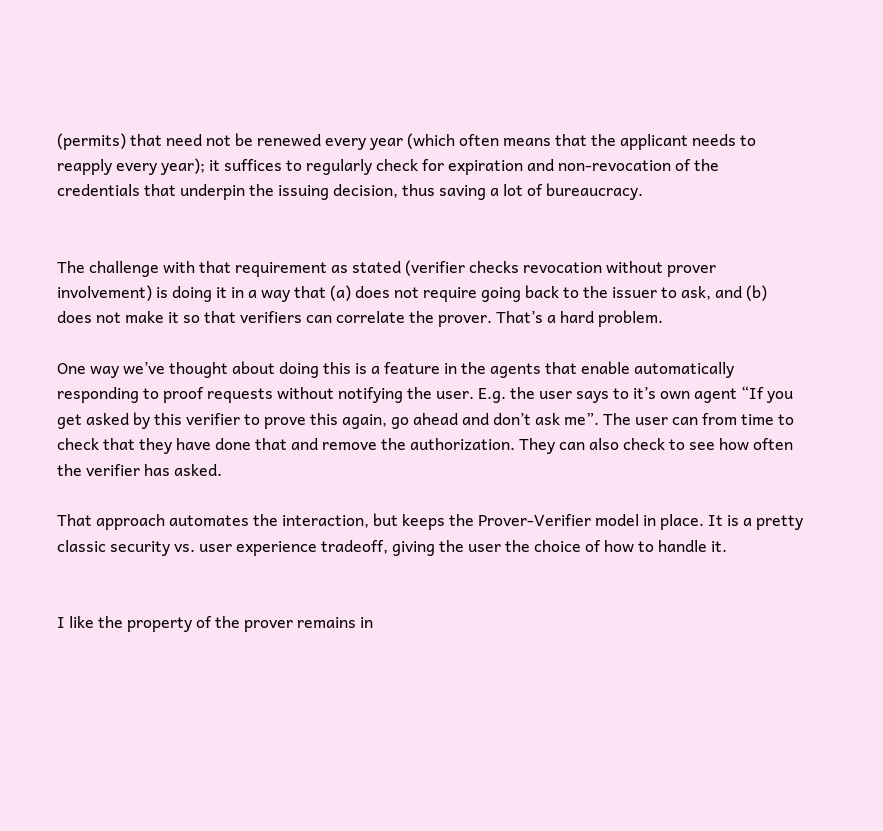(permits) that need not be renewed every year (which often means that the applicant needs to reapply every year); it suffices to regularly check for expiration and non-revocation of the credentials that underpin the issuing decision, thus saving a lot of bureaucracy.


The challenge with that requirement as stated (verifier checks revocation without prover involvement) is doing it in a way that (a) does not require going back to the issuer to ask, and (b) does not make it so that verifiers can correlate the prover. That’s a hard problem.

One way we’ve thought about doing this is a feature in the agents that enable automatically responding to proof requests without notifying the user. E.g. the user says to it’s own agent “If you get asked by this verifier to prove this again, go ahead and don’t ask me”. The user can from time to check that they have done that and remove the authorization. They can also check to see how often the verifier has asked.

That approach automates the interaction, but keeps the Prover-Verifier model in place. It is a pretty classic security vs. user experience tradeoff, giving the user the choice of how to handle it.


I like the property of the prover remains in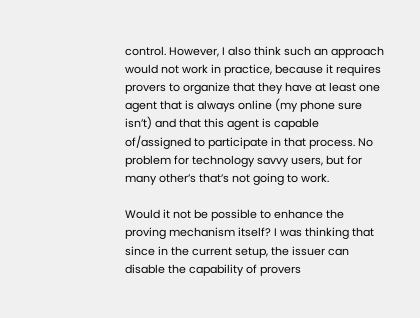control. However, I also think such an approach would not work in practice, because it requires provers to organize that they have at least one agent that is always online (my phone sure isn’t) and that this agent is capable of/assigned to participate in that process. No problem for technology savvy users, but for many other’s that’s not going to work.

Would it not be possible to enhance the proving mechanism itself? I was thinking that since in the current setup, the issuer can disable the capability of provers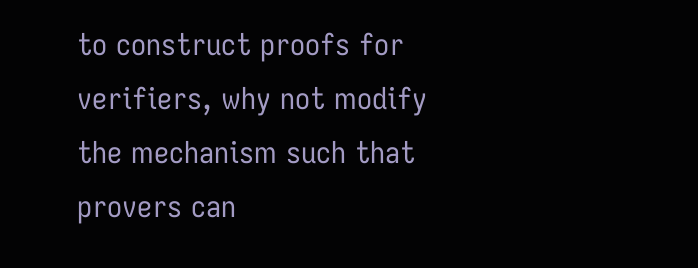to construct proofs for verifiers, why not modify the mechanism such that provers can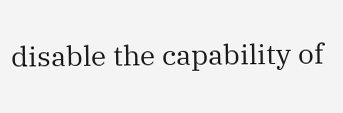disable the capability of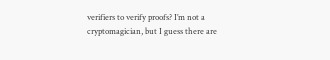verifiers to verify proofs? I’m not a cryptomagician, but I guess there are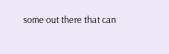some out there that can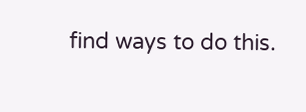find ways to do this.